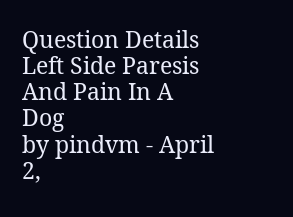Question Details
Left Side Paresis And Pain In A Dog
by pindvm - April 2,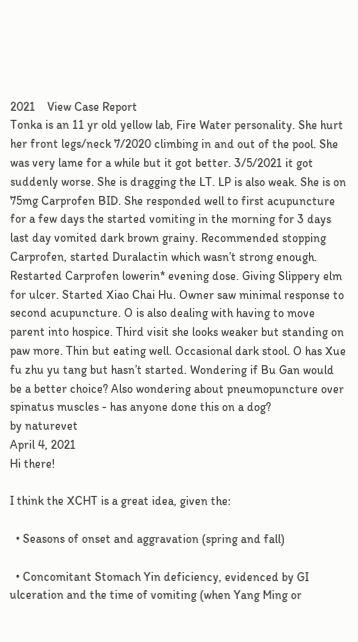2021    View Case Report
Tonka is an 11 yr old yellow lab, Fire Water personality. She hurt her front legs/neck 7/2020 climbing in and out of the pool. She was very lame for a while but it got better. 3/5/2021 it got suddenly worse. She is dragging the LT. LP is also weak. She is on 75mg Carprofen BID. She responded well to first acupuncture for a few days the started vomiting in the morning for 3 days last day vomited dark brown grainy. Recommended stopping Carprofen, started Duralactin which wasn’t strong enough. Restarted Carprofen lowerin* evening dose. Giving Slippery elm for ulcer. Started Xiao Chai Hu. Owner saw minimal response to second acupuncture. O is also dealing with having to move parent into hospice. Third visit she looks weaker but standing on paw more. Thin but eating well. Occasional dark stool. O has Xue fu zhu yu tang but hasn’t started. Wondering if Bu Gan would be a better choice? Also wondering about pneumopuncture over spinatus muscles - has anyone done this on a dog?
by naturevet
April 4, 2021
Hi there!

I think the XCHT is a great idea, given the:

  • Seasons of onset and aggravation (spring and fall)

  • Concomitant Stomach Yin deficiency, evidenced by GI ulceration and the time of vomiting (when Yang Ming or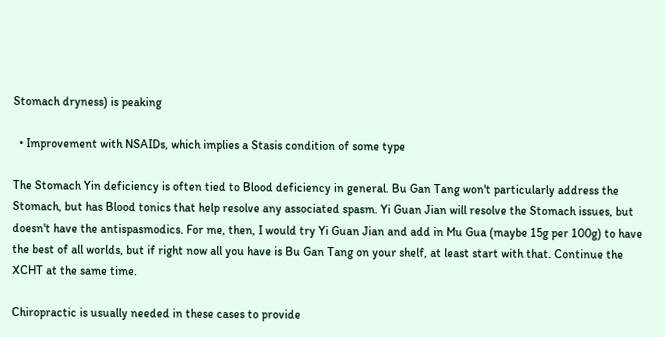Stomach dryness) is peaking

  • Improvement with NSAIDs, which implies a Stasis condition of some type

The Stomach Yin deficiency is often tied to Blood deficiency in general. Bu Gan Tang won't particularly address the Stomach, but has Blood tonics that help resolve any associated spasm. Yi Guan Jian will resolve the Stomach issues, but doesn't have the antispasmodics. For me, then, I would try Yi Guan Jian and add in Mu Gua (maybe 15g per 100g) to have the best of all worlds, but if right now all you have is Bu Gan Tang on your shelf, at least start with that. Continue the XCHT at the same time.

Chiropractic is usually needed in these cases to provide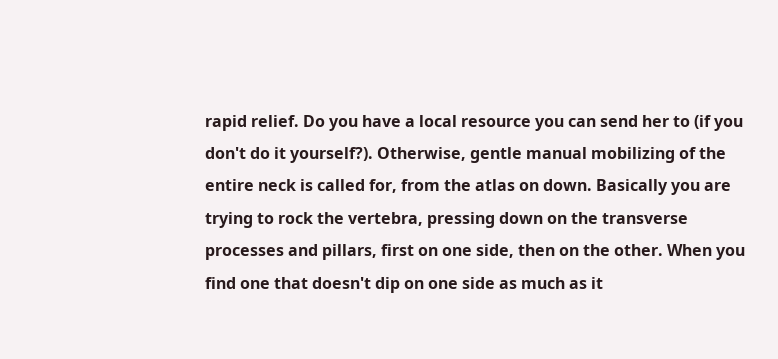rapid relief. Do you have a local resource you can send her to (if you don't do it yourself?). Otherwise, gentle manual mobilizing of the entire neck is called for, from the atlas on down. Basically you are trying to rock the vertebra, pressing down on the transverse processes and pillars, first on one side, then on the other. When you find one that doesn't dip on one side as much as it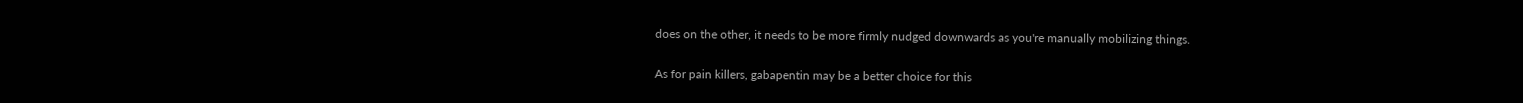does on the other, it needs to be more firmly nudged downwards as you're manually mobilizing things.

As for pain killers, gabapentin may be a better choice for this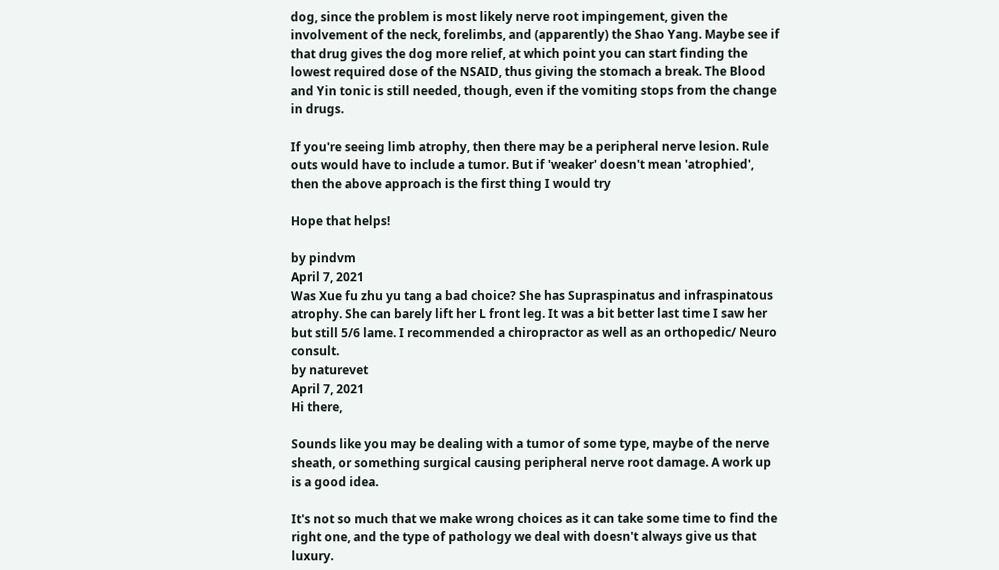dog, since the problem is most likely nerve root impingement, given the involvement of the neck, forelimbs, and (apparently) the Shao Yang. Maybe see if that drug gives the dog more relief, at which point you can start finding the lowest required dose of the NSAID, thus giving the stomach a break. The Blood and Yin tonic is still needed, though, even if the vomiting stops from the change in drugs.

If you're seeing limb atrophy, then there may be a peripheral nerve lesion. Rule outs would have to include a tumor. But if 'weaker' doesn't mean 'atrophied', then the above approach is the first thing I would try

Hope that helps!

by pindvm
April 7, 2021
Was Xue fu zhu yu tang a bad choice? She has Supraspinatus and infraspinatous atrophy. She can barely lift her L front leg. It was a bit better last time I saw her but still 5/6 lame. I recommended a chiropractor as well as an orthopedic/ Neuro consult.
by naturevet
April 7, 2021
Hi there,

Sounds like you may be dealing with a tumor of some type, maybe of the nerve sheath, or something surgical causing peripheral nerve root damage. A work up is a good idea.

It's not so much that we make wrong choices as it can take some time to find the right one, and the type of pathology we deal with doesn't always give us that luxury.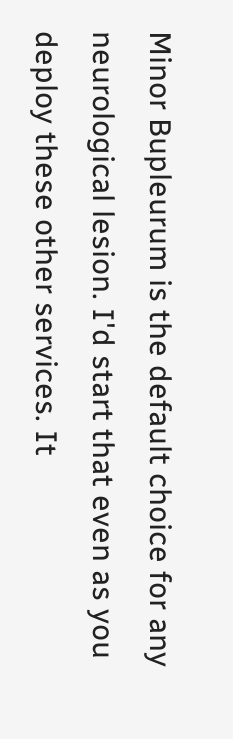Minor Bupleurum is the default choice for any neurological lesion. I'd start that even as you deploy these other services. It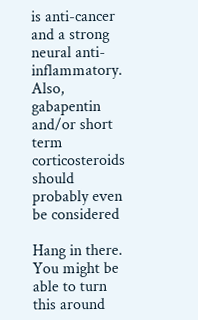is anti-cancer and a strong neural anti-inflammatory. Also, gabapentin and/or short term corticosteroids should probably even be considered

Hang in there. You might be able to turn this around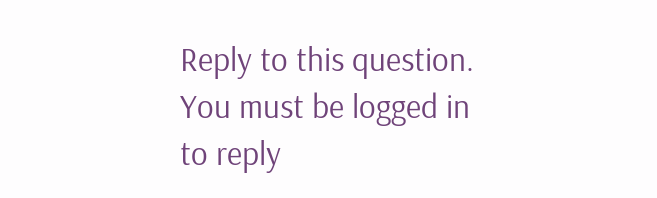Reply to this question.
You must be logged in to reply